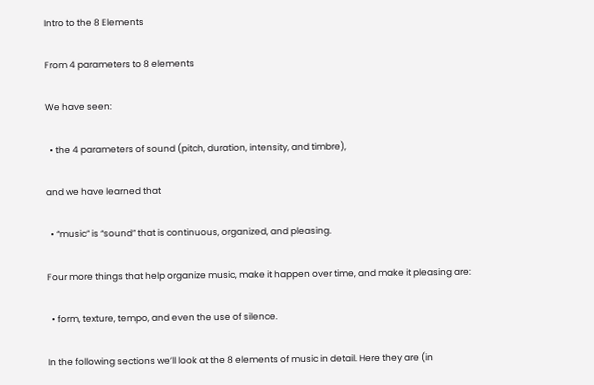Intro to the 8 Elements

From 4 parameters to 8 elements

We have seen:

  • the 4 parameters of sound (pitch, duration, intensity, and timbre),

and we have learned that

  • “music” is “sound” that is continuous, organized, and pleasing.

Four more things that help organize music, make it happen over time, and make it pleasing are:

  • form, texture, tempo, and even the use of silence.

In the following sections we’ll look at the 8 elements of music in detail. Here they are (in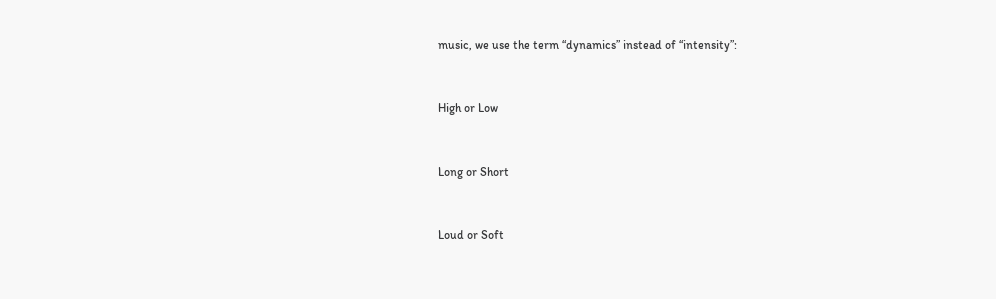music, we use the term “dynamics” instead of “intensity”:


High or Low


Long or Short


Loud or Soft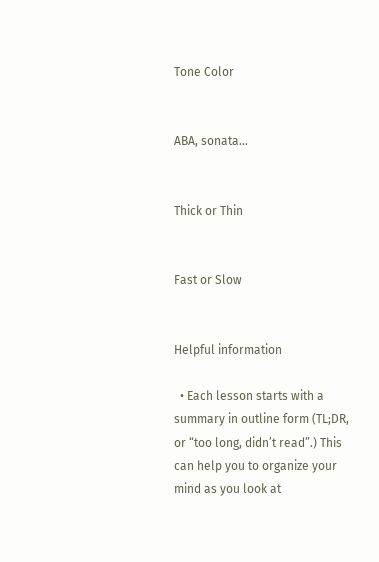Tone Color


ABA, sonata…


Thick or Thin


Fast or Slow


Helpful information

  • Each lesson starts with a summary in outline form (TL;DR, or “too long, didn’t read”.) This can help you to organize your mind as you look at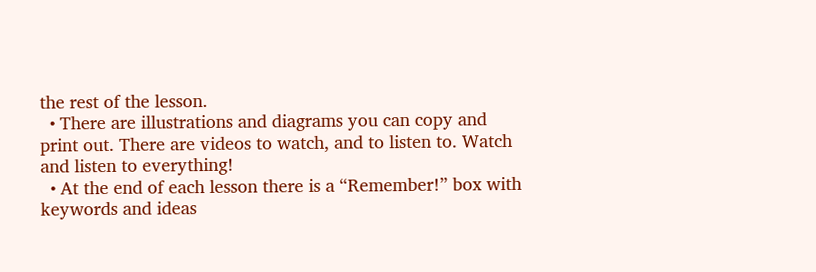the rest of the lesson.
  • There are illustrations and diagrams you can copy and print out. There are videos to watch, and to listen to. Watch and listen to everything!
  • At the end of each lesson there is a “Remember!” box with keywords and ideas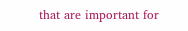that are important for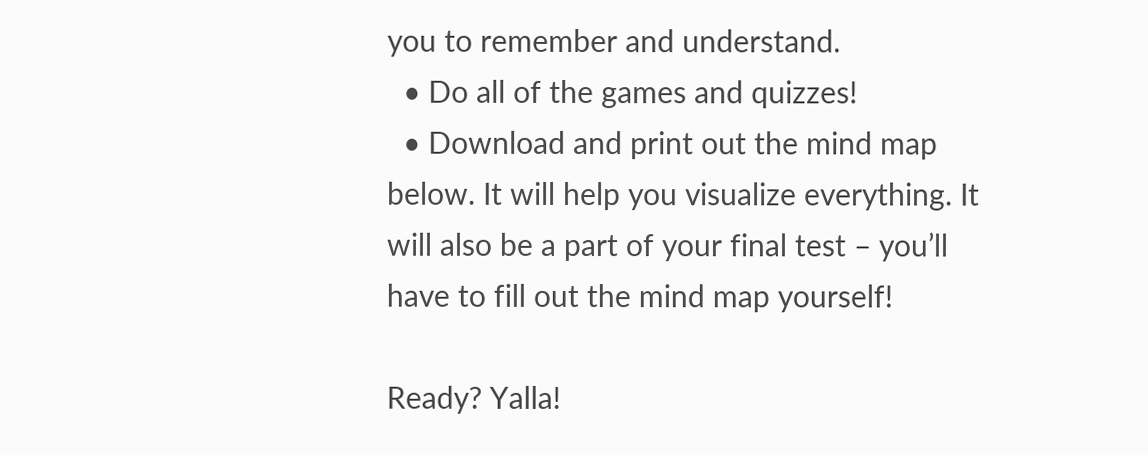you to remember and understand.
  • Do all of the games and quizzes!
  • Download and print out the mind map below. It will help you visualize everything. It will also be a part of your final test – you’ll have to fill out the mind map yourself!

Ready? Yalla!